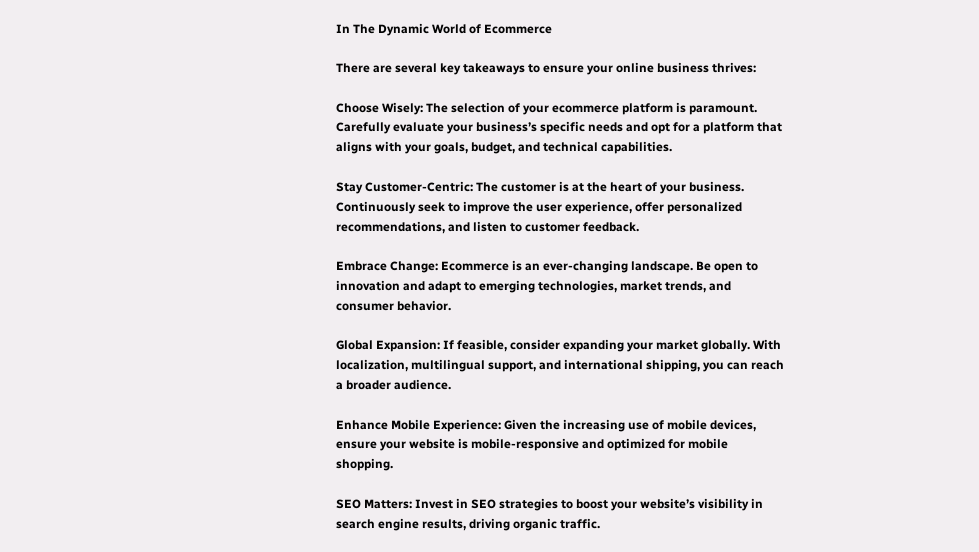In The Dynamic World of Ecommerce

There are several key takeaways to ensure your online business thrives:

Choose Wisely: The selection of your ecommerce platform is paramount. Carefully evaluate your business’s specific needs and opt for a platform that aligns with your goals, budget, and technical capabilities.

Stay Customer-Centric: The customer is at the heart of your business. Continuously seek to improve the user experience, offer personalized recommendations, and listen to customer feedback.

Embrace Change: Ecommerce is an ever-changing landscape. Be open to innovation and adapt to emerging technologies, market trends, and consumer behavior.

Global Expansion: If feasible, consider expanding your market globally. With localization, multilingual support, and international shipping, you can reach a broader audience.

Enhance Mobile Experience: Given the increasing use of mobile devices, ensure your website is mobile-responsive and optimized for mobile shopping.

SEO Matters: Invest in SEO strategies to boost your website’s visibility in search engine results, driving organic traffic.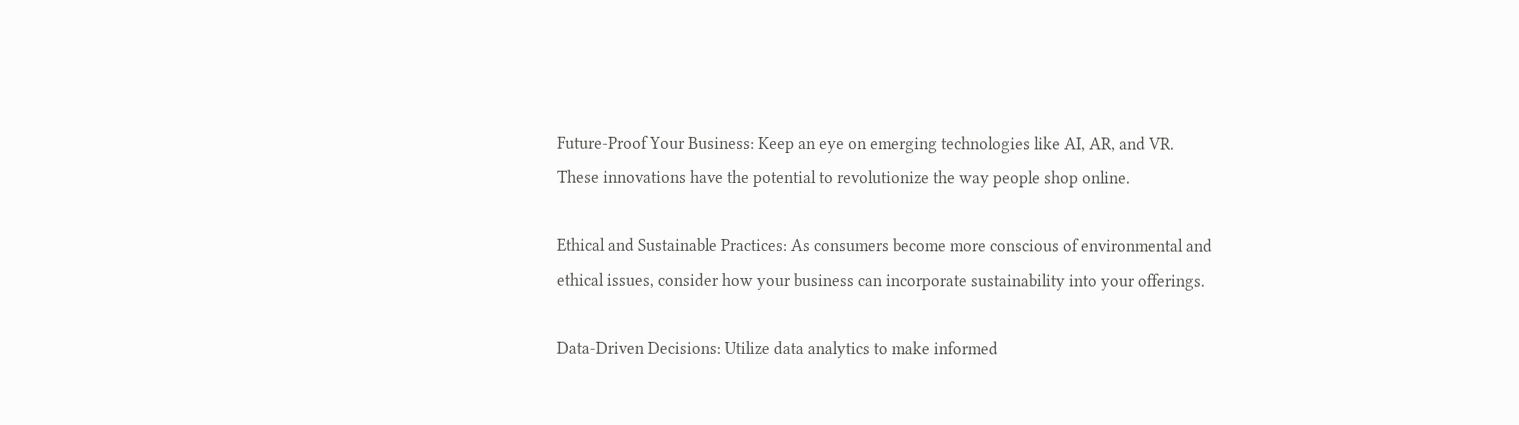Future-Proof Your Business: Keep an eye on emerging technologies like AI, AR, and VR. These innovations have the potential to revolutionize the way people shop online.

Ethical and Sustainable Practices: As consumers become more conscious of environmental and ethical issues, consider how your business can incorporate sustainability into your offerings.

Data-Driven Decisions: Utilize data analytics to make informed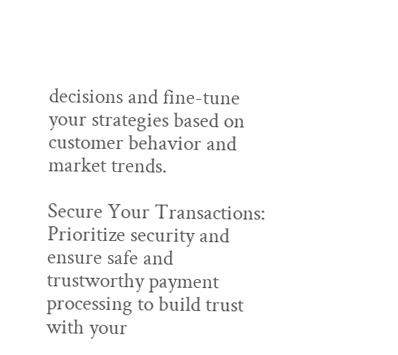decisions and fine-tune your strategies based on customer behavior and market trends.

Secure Your Transactions: Prioritize security and ensure safe and trustworthy payment processing to build trust with your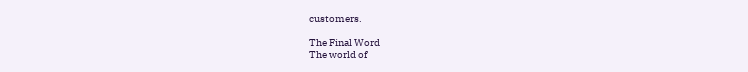customers.

The Final Word
The world of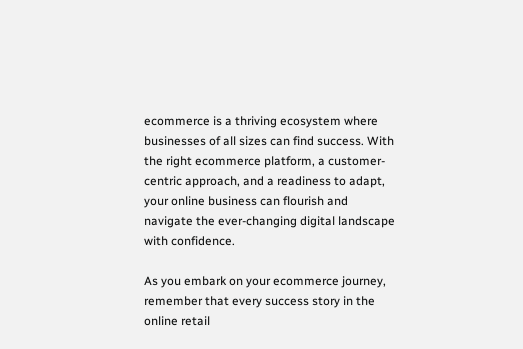ecommerce is a thriving ecosystem where businesses of all sizes can find success. With the right ecommerce platform, a customer-centric approach, and a readiness to adapt, your online business can flourish and navigate the ever-changing digital landscape with confidence.

As you embark on your ecommerce journey, remember that every success story in the online retail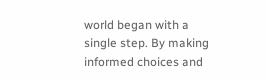world began with a single step. By making informed choices and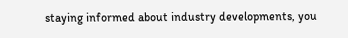staying informed about industry developments, you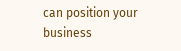can position your business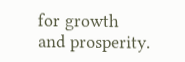for growth and prosperity.